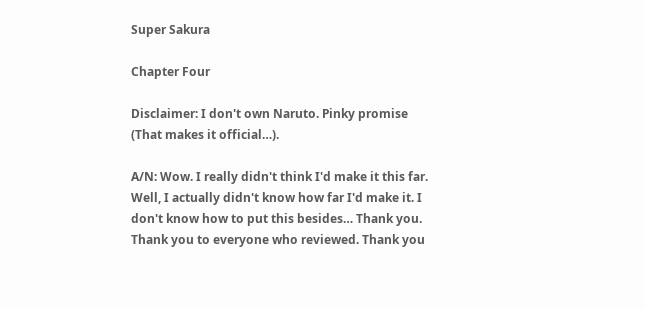Super Sakura

Chapter Four

Disclaimer: I don't own Naruto. Pinky promise (That makes it official…).

A/N: Wow. I really didn't think I'd make it this far. Well, I actually didn't know how far I'd make it. I don't know how to put this besides… Thank you. Thank you to everyone who reviewed. Thank you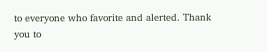to everyone who favorite and alerted. Thank you to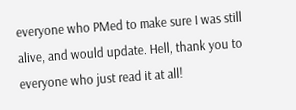everyone who PMed to make sure I was still alive, and would update. Hell, thank you to everyone who just read it at all!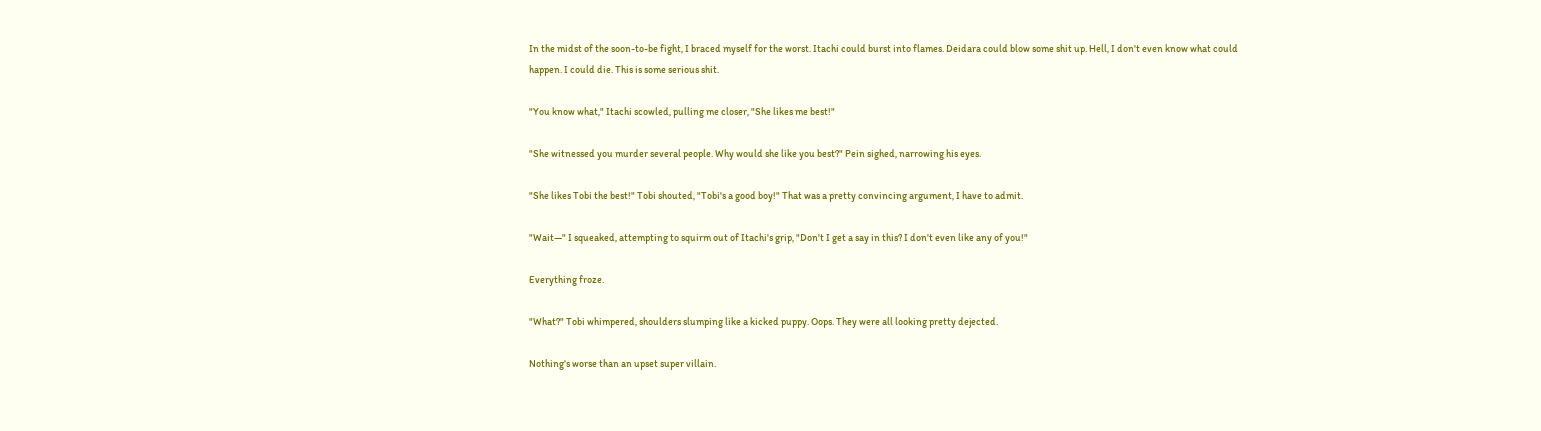In the midst of the soon-to-be fight, I braced myself for the worst. Itachi could burst into flames. Deidara could blow some shit up. Hell, I don't even know what could happen. I could die. This is some serious shit.

"You know what," Itachi scowled, pulling me closer, "She likes me best!"

"She witnessed you murder several people. Why would she like you best?" Pein sighed, narrowing his eyes.

"She likes Tobi the best!" Tobi shouted, "Tobi's a good boy!" That was a pretty convincing argument, I have to admit.

"Wait—" I squeaked, attempting to squirm out of Itachi's grip, "Don't I get a say in this? I don't even like any of you!"

Everything froze.

"What?" Tobi whimpered, shoulders slumping like a kicked puppy. Oops. They were all looking pretty dejected.

Nothing's worse than an upset super villain.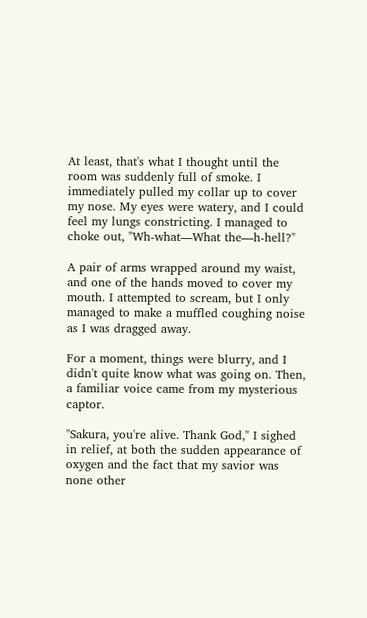At least, that's what I thought until the room was suddenly full of smoke. I immediately pulled my collar up to cover my nose. My eyes were watery, and I could feel my lungs constricting. I managed to choke out, "Wh-what—What the—h-hell?"

A pair of arms wrapped around my waist, and one of the hands moved to cover my mouth. I attempted to scream, but I only managed to make a muffled coughing noise as I was dragged away.

For a moment, things were blurry, and I didn't quite know what was going on. Then, a familiar voice came from my mysterious captor.

"Sakura, you're alive. Thank God," I sighed in relief, at both the sudden appearance of oxygen and the fact that my savior was none other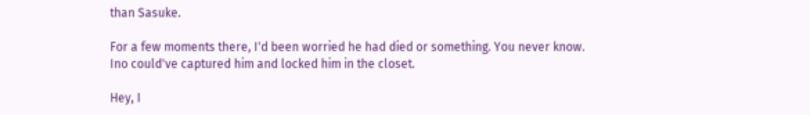than Sasuke.

For a few moments there, I'd been worried he had died or something. You never know. Ino could've captured him and locked him in the closet.

Hey, I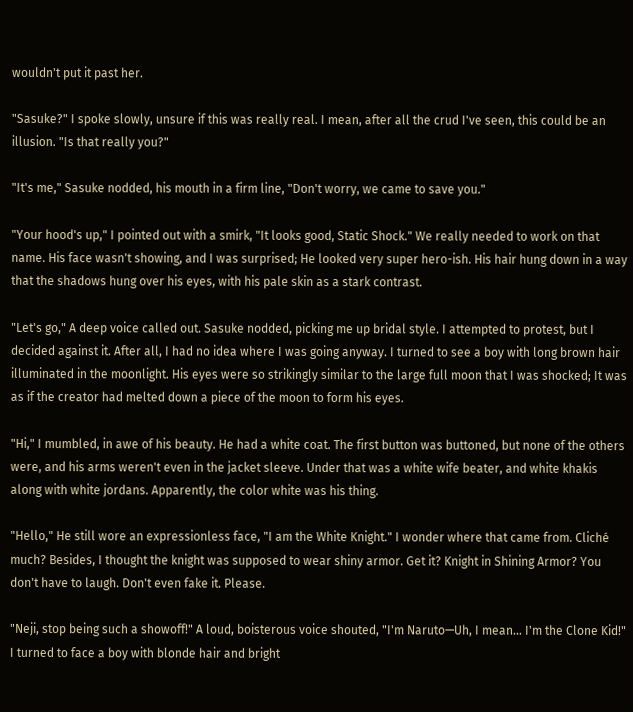wouldn't put it past her.

"Sasuke?" I spoke slowly, unsure if this was really real. I mean, after all the crud I've seen, this could be an illusion. "Is that really you?"

"It's me," Sasuke nodded, his mouth in a firm line, "Don't worry, we came to save you."

"Your hood's up," I pointed out with a smirk, "It looks good, Static Shock." We really needed to work on that name. His face wasn't showing, and I was surprised; He looked very super hero-ish. His hair hung down in a way that the shadows hung over his eyes, with his pale skin as a stark contrast.

"Let's go," A deep voice called out. Sasuke nodded, picking me up bridal style. I attempted to protest, but I decided against it. After all, I had no idea where I was going anyway. I turned to see a boy with long brown hair illuminated in the moonlight. His eyes were so strikingly similar to the large full moon that I was shocked; It was as if the creator had melted down a piece of the moon to form his eyes.

"Hi," I mumbled, in awe of his beauty. He had a white coat. The first button was buttoned, but none of the others were, and his arms weren't even in the jacket sleeve. Under that was a white wife beater, and white khakis along with white jordans. Apparently, the color white was his thing.

"Hello," He still wore an expressionless face, "I am the White Knight." I wonder where that came from. Cliché much? Besides, I thought the knight was supposed to wear shiny armor. Get it? Knight in Shining Armor? You don't have to laugh. Don't even fake it. Please.

"Neji, stop being such a showoff!" A loud, boisterous voice shouted, "I'm Naruto—Uh, I mean… I'm the Clone Kid!" I turned to face a boy with blonde hair and bright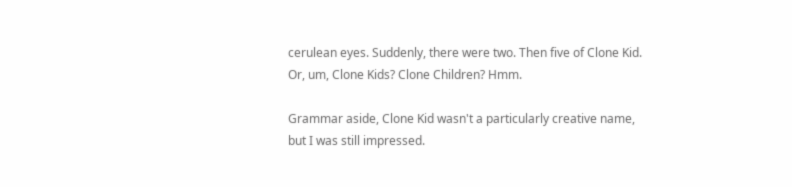cerulean eyes. Suddenly, there were two. Then five of Clone Kid. Or, um, Clone Kids? Clone Children? Hmm.

Grammar aside, Clone Kid wasn't a particularly creative name, but I was still impressed.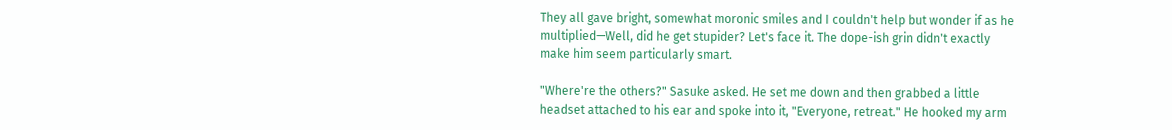They all gave bright, somewhat moronic smiles and I couldn't help but wonder if as he multiplied—Well, did he get stupider? Let's face it. The dope-ish grin didn't exactly make him seem particularly smart.

"Where're the others?" Sasuke asked. He set me down and then grabbed a little headset attached to his ear and spoke into it, "Everyone, retreat." He hooked my arm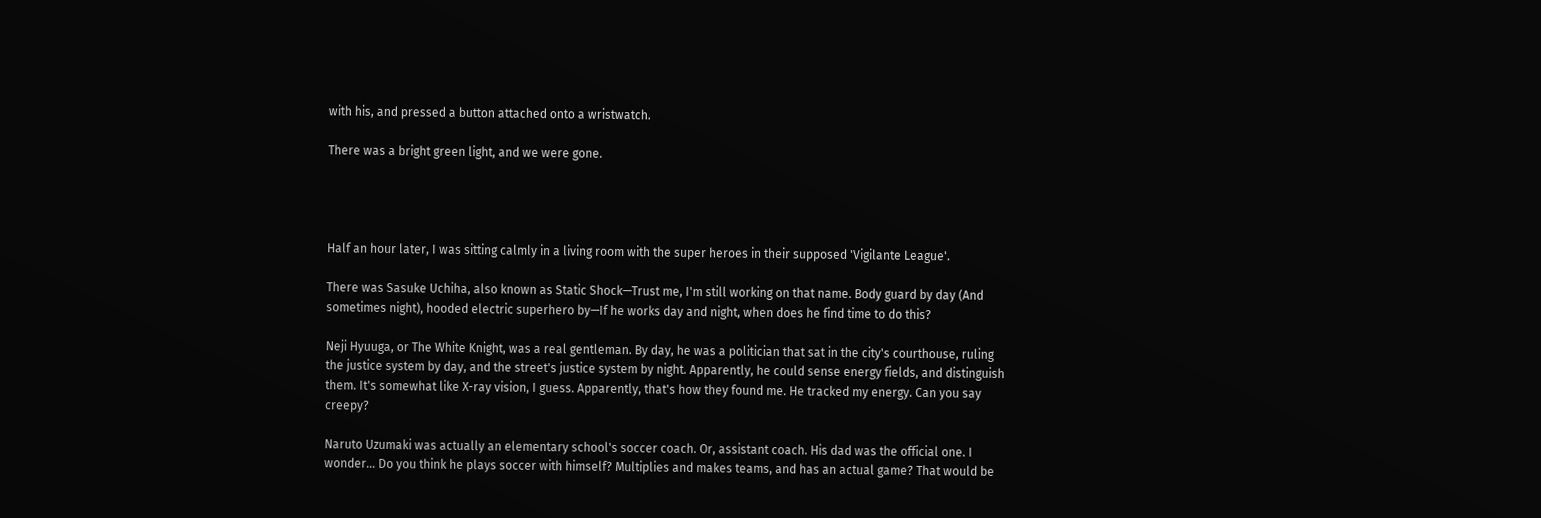with his, and pressed a button attached onto a wristwatch.

There was a bright green light, and we were gone.




Half an hour later, I was sitting calmly in a living room with the super heroes in their supposed 'Vigilante League'.

There was Sasuke Uchiha, also known as Static Shock—Trust me, I'm still working on that name. Body guard by day (And sometimes night), hooded electric superhero by—If he works day and night, when does he find time to do this?

Neji Hyuuga, or The White Knight, was a real gentleman. By day, he was a politician that sat in the city's courthouse, ruling the justice system by day, and the street's justice system by night. Apparently, he could sense energy fields, and distinguish them. It's somewhat like X-ray vision, I guess. Apparently, that's how they found me. He tracked my energy. Can you say creepy?

Naruto Uzumaki was actually an elementary school's soccer coach. Or, assistant coach. His dad was the official one. I wonder… Do you think he plays soccer with himself? Multiplies and makes teams, and has an actual game? That would be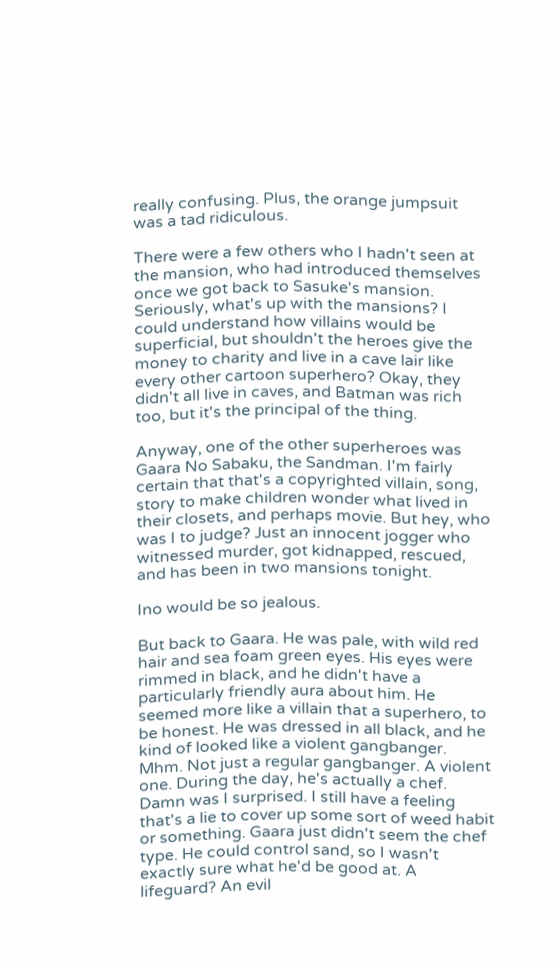really confusing. Plus, the orange jumpsuit was a tad ridiculous.

There were a few others who I hadn't seen at the mansion, who had introduced themselves once we got back to Sasuke's mansion. Seriously, what's up with the mansions? I could understand how villains would be superficial, but shouldn't the heroes give the money to charity and live in a cave lair like every other cartoon superhero? Okay, they didn't all live in caves, and Batman was rich too, but it's the principal of the thing.

Anyway, one of the other superheroes was Gaara No Sabaku, the Sandman. I'm fairly certain that that's a copyrighted villain, song, story to make children wonder what lived in their closets, and perhaps movie. But hey, who was I to judge? Just an innocent jogger who witnessed murder, got kidnapped, rescued, and has been in two mansions tonight.

Ino would be so jealous.

But back to Gaara. He was pale, with wild red hair and sea foam green eyes. His eyes were rimmed in black, and he didn't have a particularly friendly aura about him. He seemed more like a villain that a superhero, to be honest. He was dressed in all black, and he kind of looked like a violent gangbanger. Mhm. Not just a regular gangbanger. A violent one. During the day, he's actually a chef. Damn was I surprised. I still have a feeling that's a lie to cover up some sort of weed habit or something. Gaara just didn't seem the chef type. He could control sand, so I wasn't exactly sure what he'd be good at. A lifeguard? An evil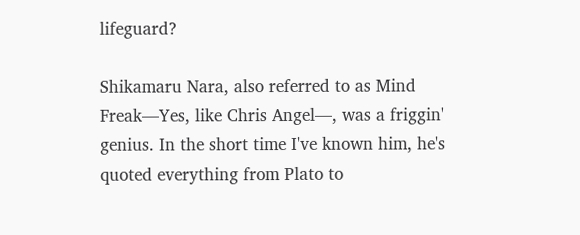lifeguard?

Shikamaru Nara, also referred to as Mind Freak—Yes, like Chris Angel—, was a friggin' genius. In the short time I've known him, he's quoted everything from Plato to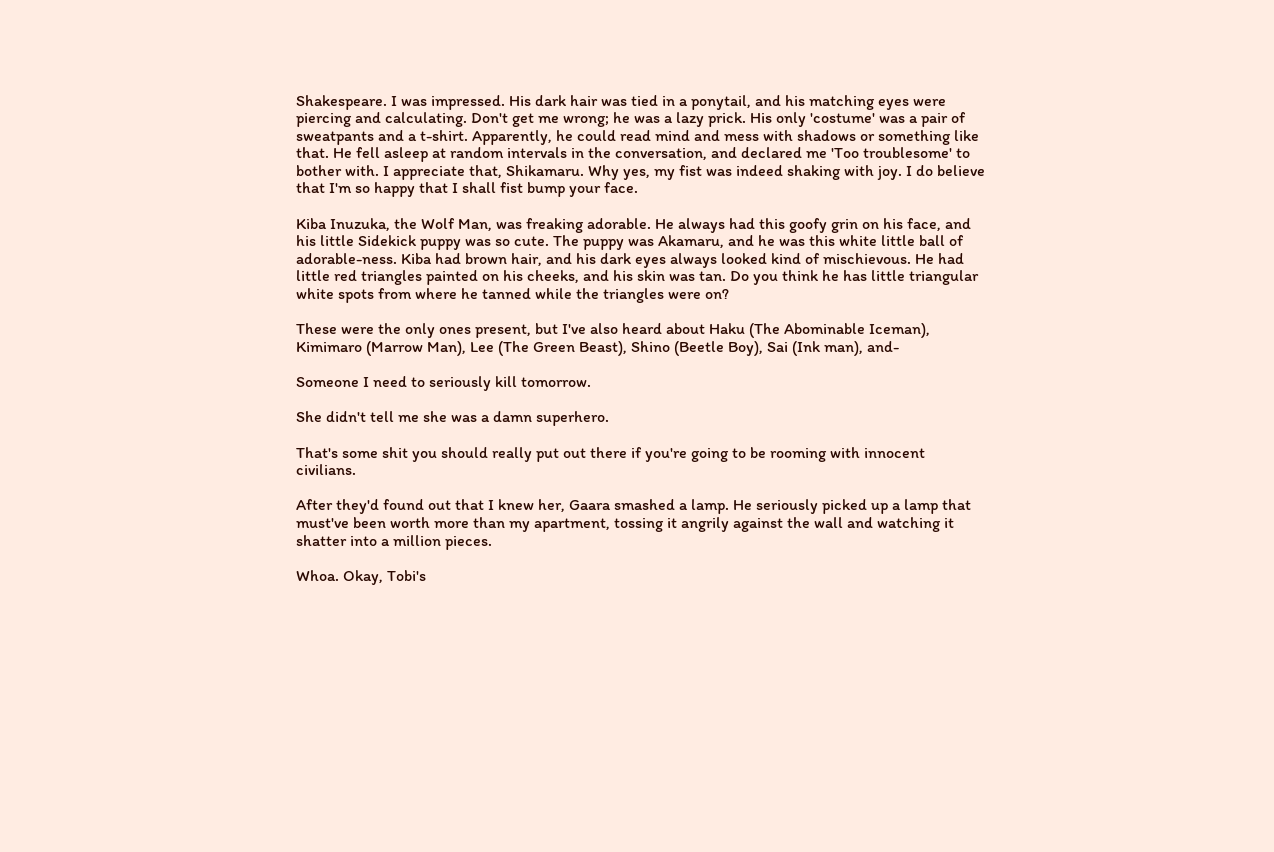Shakespeare. I was impressed. His dark hair was tied in a ponytail, and his matching eyes were piercing and calculating. Don't get me wrong; he was a lazy prick. His only 'costume' was a pair of sweatpants and a t-shirt. Apparently, he could read mind and mess with shadows or something like that. He fell asleep at random intervals in the conversation, and declared me 'Too troublesome' to bother with. I appreciate that, Shikamaru. Why yes, my fist was indeed shaking with joy. I do believe that I'm so happy that I shall fist bump your face.

Kiba Inuzuka, the Wolf Man, was freaking adorable. He always had this goofy grin on his face, and his little Sidekick puppy was so cute. The puppy was Akamaru, and he was this white little ball of adorable-ness. Kiba had brown hair, and his dark eyes always looked kind of mischievous. He had little red triangles painted on his cheeks, and his skin was tan. Do you think he has little triangular white spots from where he tanned while the triangles were on?

These were the only ones present, but I've also heard about Haku (The Abominable Iceman), Kimimaro (Marrow Man), Lee (The Green Beast), Shino (Beetle Boy), Sai (Ink man), and-

Someone I need to seriously kill tomorrow.

She didn't tell me she was a damn superhero.

That's some shit you should really put out there if you're going to be rooming with innocent civilians.

After they'd found out that I knew her, Gaara smashed a lamp. He seriously picked up a lamp that must've been worth more than my apartment, tossing it angrily against the wall and watching it shatter into a million pieces.

Whoa. Okay, Tobi's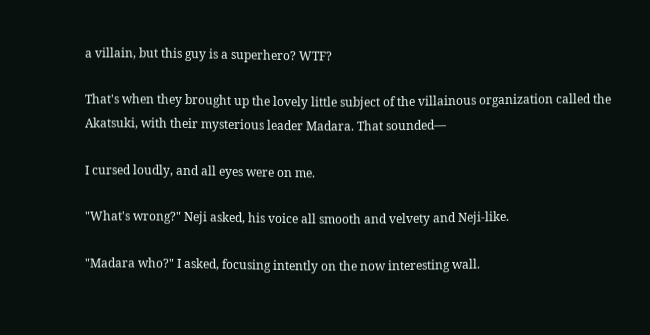a villain, but this guy is a superhero? WTF?

That's when they brought up the lovely little subject of the villainous organization called the Akatsuki, with their mysterious leader Madara. That sounded—

I cursed loudly, and all eyes were on me.

"What's wrong?" Neji asked, his voice all smooth and velvety and Neji-like.

"Madara who?" I asked, focusing intently on the now interesting wall.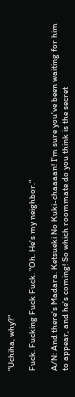"Uchiha, why?"

Fuck. Fucking Fuck Fuck. "Oh. He's my neighbor."

A/N: And there's Madara. Ketsueki No Kuki-chaaaan! I'm sure you've been waiting for him to appear, and he's coming! So which roommate do you think is the secret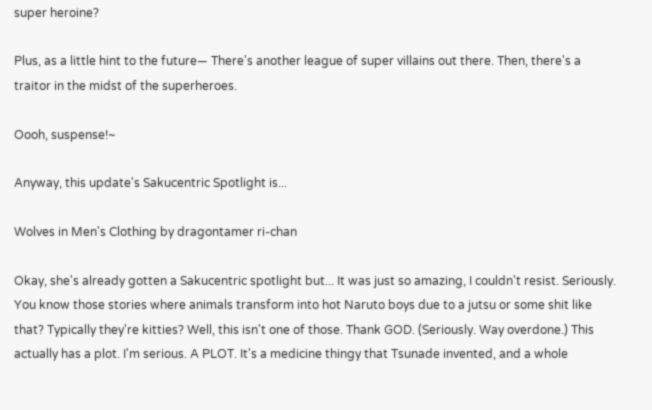super heroine?

Plus, as a little hint to the future— There's another league of super villains out there. Then, there's a traitor in the midst of the superheroes.

Oooh, suspense!~

Anyway, this update's Sakucentric Spotlight is...

Wolves in Men's Clothing by dragontamer ri-chan

Okay, she's already gotten a Sakucentric spotlight but... It was just so amazing, I couldn't resist. Seriously. You know those stories where animals transform into hot Naruto boys due to a jutsu or some shit like that? Typically they're kitties? Well, this isn't one of those. Thank GOD. (Seriously. Way overdone.) This actually has a plot. I'm serious. A PLOT. It's a medicine thingy that Tsunade invented, and a whole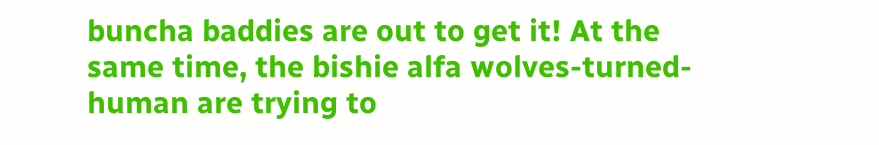buncha baddies are out to get it! At the same time, the bishie alfa wolves-turned-human are trying to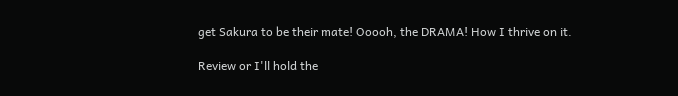get Sakura to be their mate! Ooooh, the DRAMA! How I thrive on it.

Review or I'll hold the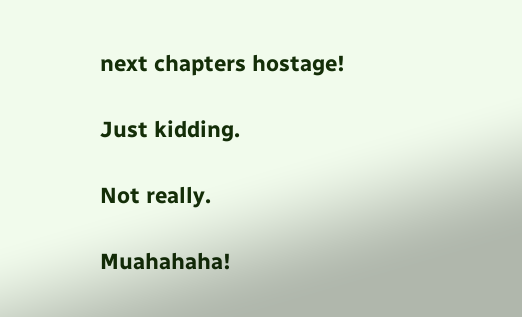next chapters hostage!

Just kidding.

Not really.

Muahahaha!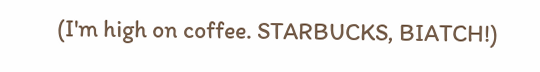(I'm high on coffee. STARBUCKS, BIATCH!)